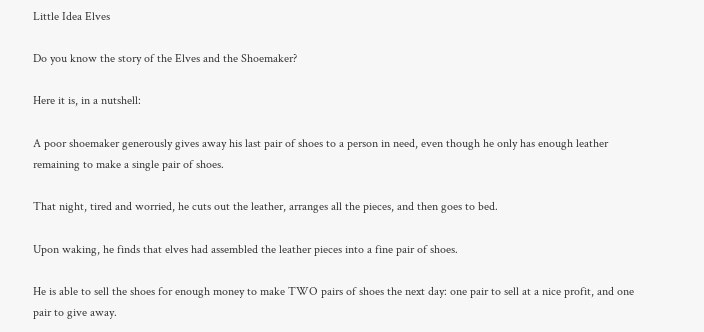Little Idea Elves

Do you know the story of the Elves and the Shoemaker?

Here it is, in a nutshell:

A poor shoemaker generously gives away his last pair of shoes to a person in need, even though he only has enough leather remaining to make a single pair of shoes.

That night, tired and worried, he cuts out the leather, arranges all the pieces, and then goes to bed.

Upon waking, he finds that elves had assembled the leather pieces into a fine pair of shoes.

He is able to sell the shoes for enough money to make TWO pairs of shoes the next day: one pair to sell at a nice profit, and one pair to give away.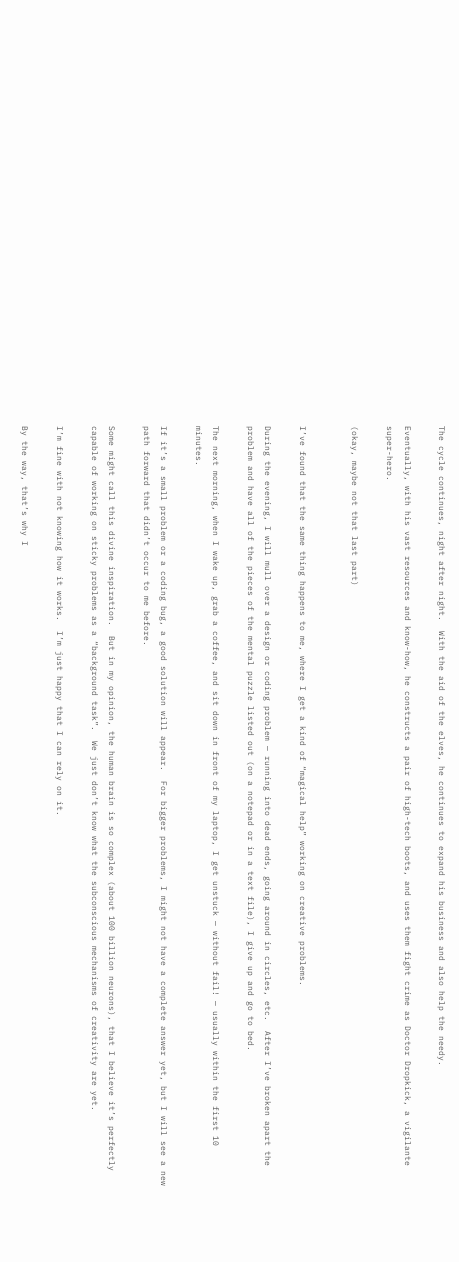The cycle continues, night after night.  With the aid of the elves, he continues to expand his business and also help the needy.

Eventually, with his vast resources and know-how, he constructs a pair of high-tech boots, and uses them fight crime as Doctor Dropkick, a vigilante super-hero.

(okay, maybe not that last part)


I’ve found that the same thing happens to me, where I get a kind of “magical help” working on creative problems.

During the evening, I will mull over a design or coding problem — running into dead ends, going around in circles, etc.  After I’ve broken apart the problem and have all of the pieces of the mental puzzle listed out (on a notepad or in a text file), I give up and go to bed.

The next morning, when I wake up, grab a coffee, and sit down in front of my laptop, I get unstuck — without fail! — usually within the first 10 minutes.

If it’s a small problem or a coding bug, a good solution will appear.  For bigger problems, I might not have a complete answer yet, but I will see a new path forward that didn’t occur to me before.

Some might call this divine inspiration.  But in my opinion, the human brain is so complex (about 100 billion neurons), that I believe it’s perfectly capable of working on sticky problems as a “background task”.  We just don’t know what the subconscious mechanisms of creativity are yet.

I’m fine with not knowing how it works.  I’m just happy that I can rely on it.

By the way, that’s why I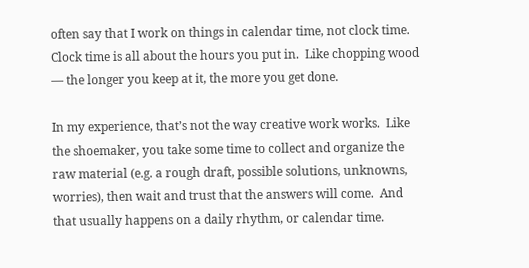often say that I work on things in calendar time, not clock time.  Clock time is all about the hours you put in.  Like chopping wood — the longer you keep at it, the more you get done.

In my experience, that’s not the way creative work works.  Like the shoemaker, you take some time to collect and organize the raw material (e.g. a rough draft, possible solutions, unknowns, worries), then wait and trust that the answers will come.  And that usually happens on a daily rhythm, or calendar time.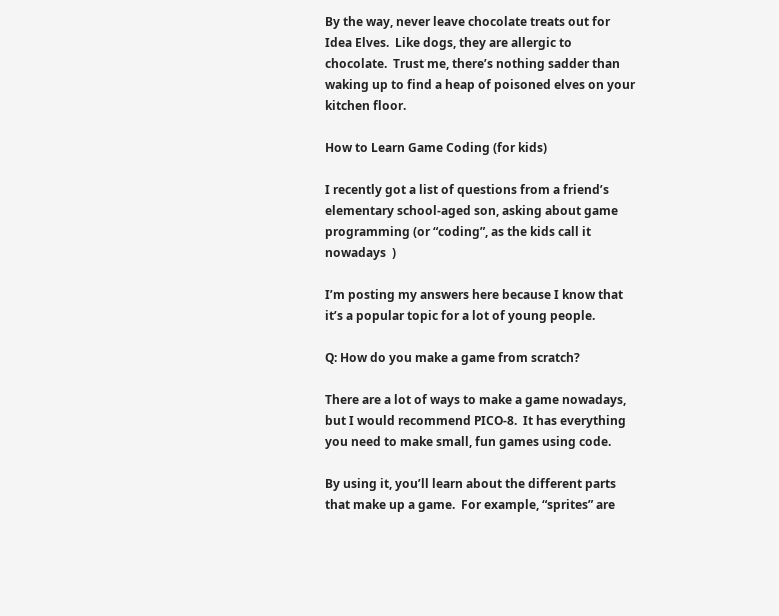By the way, never leave chocolate treats out for Idea Elves.  Like dogs, they are allergic to chocolate.  Trust me, there’s nothing sadder than waking up to find a heap of poisoned elves on your kitchen floor.

How to Learn Game Coding (for kids)

I recently got a list of questions from a friend’s elementary school-aged son, asking about game programming (or “coding”, as the kids call it nowadays  )

I’m posting my answers here because I know that it’s a popular topic for a lot of young people.

Q: How do you make a game from scratch?

There are a lot of ways to make a game nowadays, but I would recommend PICO-8.  It has everything you need to make small, fun games using code.

By using it, you’ll learn about the different parts that make up a game.  For example, “sprites” are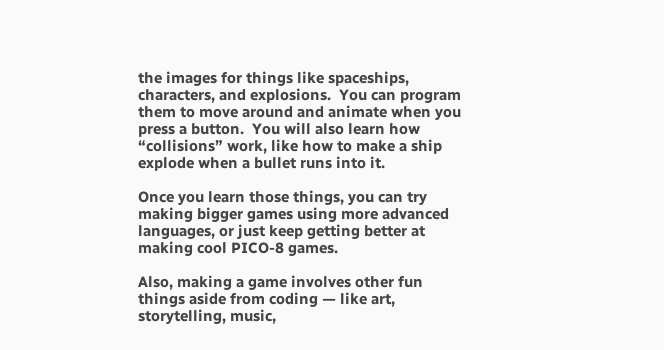the images for things like spaceships, characters, and explosions.  You can program them to move around and animate when you press a button.  You will also learn how “collisions” work, like how to make a ship explode when a bullet runs into it.

Once you learn those things, you can try making bigger games using more advanced languages, or just keep getting better at making cool PICO-8 games.

Also, making a game involves other fun things aside from coding — like art, storytelling, music,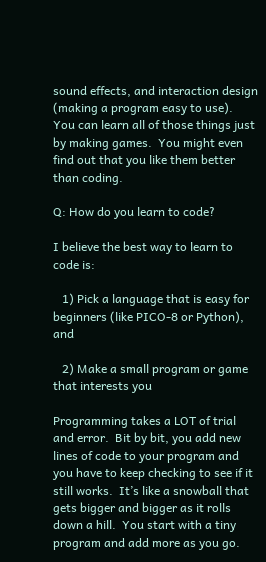sound effects, and interaction design (making a program easy to use).  You can learn all of those things just by making games.  You might even find out that you like them better than coding.

Q: How do you learn to code?

I believe the best way to learn to code is:

   1) Pick a language that is easy for beginners (like PICO-8 or Python), and

   2) Make a small program or game that interests you

Programming takes a LOT of trial and error.  Bit by bit, you add new lines of code to your program and you have to keep checking to see if it still works.  It’s like a snowball that gets bigger and bigger as it rolls down a hill.  You start with a tiny program and add more as you go.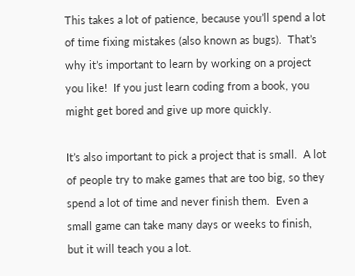This takes a lot of patience, because you’ll spend a lot of time fixing mistakes (also known as bugs).  That’s why it’s important to learn by working on a project you like!  If you just learn coding from a book, you might get bored and give up more quickly.

It’s also important to pick a project that is small.  A lot of people try to make games that are too big, so they spend a lot of time and never finish them.  Even a small game can take many days or weeks to finish, but it will teach you a lot.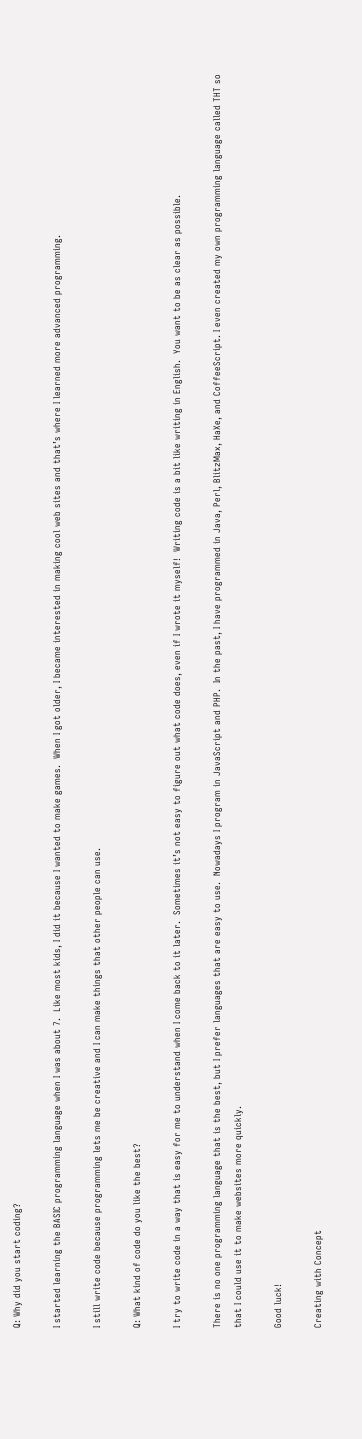Q: Why did you start coding?

I started learning the BASIC programming language when I was about 7.  Like most kids, I did it because I wanted to make games.  When I got older, I became interested in making cool web sites and that’s where I learned more advanced programming.

I still write code because programming lets me be creative and I can make things that other people can use.

Q: What kind of code do you like the best?

I try to write code in a way that is easy for me to understand when I come back to it later.  Sometimes it’s not easy to figure out what code does, even if I wrote it myself!  Writing code is a bit like writing in English.  You want to be as clear as possible.

There is no one programming language that is the best, but I prefer languages that are easy to use.  Nowadays I program in JavaScript and PHP.  In the past, I have programmed in Java, Perl, BlitzMax, HaXe, and CoffeeScript. I even created my own programming language called THT so that I could use it to make websites more quickly.

Good luck!

Creating with Concept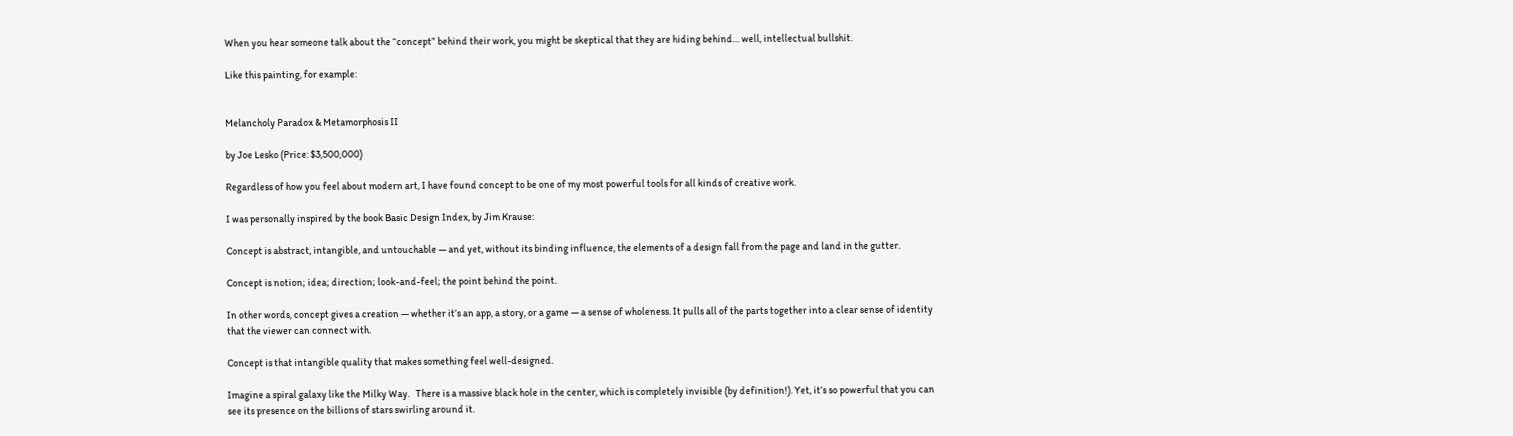When you hear someone talk about the “concept” behind their work, you might be skeptical that they are hiding behind… well, intellectual bullshit.

Like this painting, for example:


Melancholy Paradox & Metamorphosis II

by Joe Lesko (Price: $3,500,000)

Regardless of how you feel about modern art, I have found concept to be one of my most powerful tools for all kinds of creative work.

I was personally inspired by the book Basic Design Index, by Jim Krause:

Concept is abstract, intangible, and untouchable — and yet, without its binding influence, the elements of a design fall from the page and land in the gutter.

Concept is notion; idea; direction; look-and-feel; the point behind the point.

In other words, concept gives a creation — whether it’s an app, a story, or a game — a sense of wholeness. It pulls all of the parts together into a clear sense of identity that the viewer can connect with.

Concept is that intangible quality that makes something feel well-designed.

Imagine a spiral galaxy like the Milky Way.   There is a massive black hole in the center, which is completely invisible (by definition!). Yet, it’s so powerful that you can see its presence on the billions of stars swirling around it.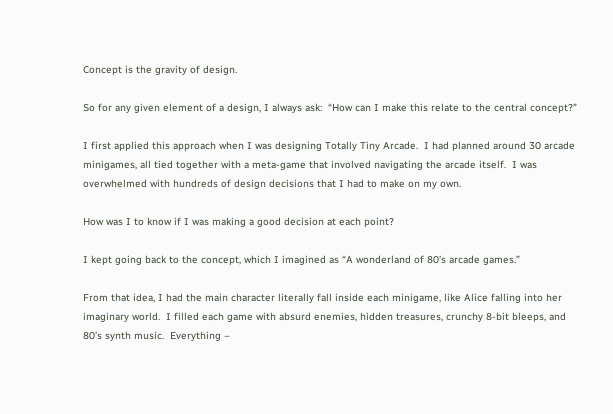Concept is the gravity of design.

So for any given element of a design, I always ask:  “How can I make this relate to the central concept?”

I first applied this approach when I was designing Totally Tiny Arcade.  I had planned around 30 arcade minigames, all tied together with a meta-game that involved navigating the arcade itself.  I was overwhelmed with hundreds of design decisions that I had to make on my own.

How was I to know if I was making a good decision at each point?

I kept going back to the concept, which I imagined as “A wonderland of 80’s arcade games.”

From that idea, I had the main character literally fall inside each minigame, like Alice falling into her imaginary world.  I filled each game with absurd enemies, hidden treasures, crunchy 8-bit bleeps, and 80’s synth music.  Everything –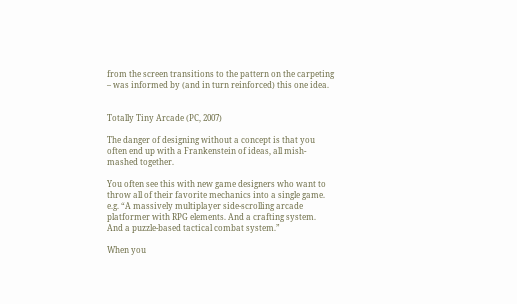from the screen transitions to the pattern on the carpeting – was informed by (and in turn reinforced) this one idea.


Totally Tiny Arcade (PC, 2007)

The danger of designing without a concept is that you often end up with a Frankenstein of ideas, all mish-mashed together.

You often see this with new game designers who want to throw all of their favorite mechanics into a single game. e.g. “A massively multiplayer side-scrolling arcade platformer with RPG elements. And a crafting system.  And a puzzle-based tactical combat system.”

When you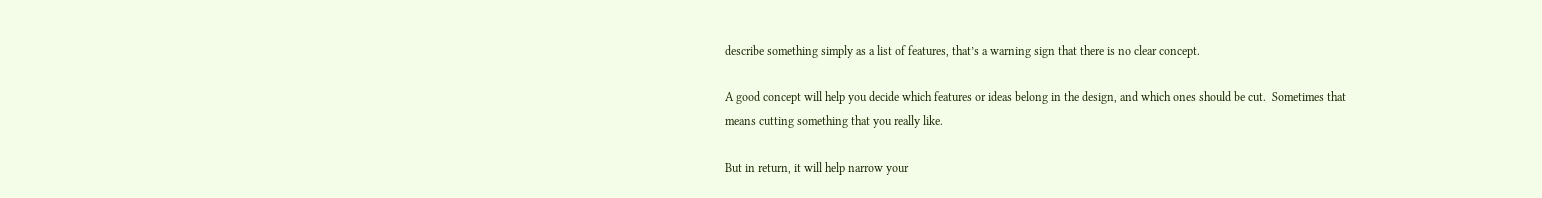describe something simply as a list of features, that’s a warning sign that there is no clear concept.

A good concept will help you decide which features or ideas belong in the design, and which ones should be cut.  Sometimes that means cutting something that you really like.

But in return, it will help narrow your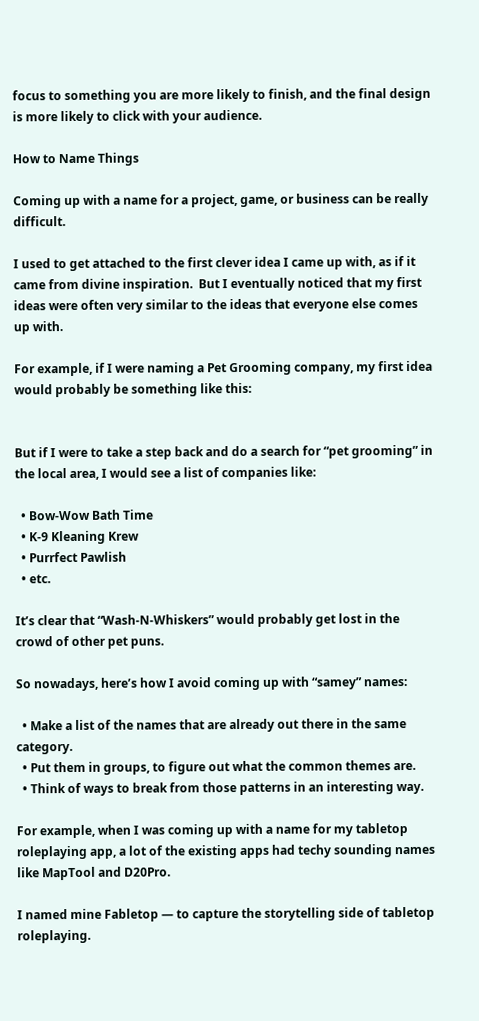focus to something you are more likely to finish, and the final design is more likely to click with your audience.

How to Name Things

Coming up with a name for a project, game, or business can be really difficult.

I used to get attached to the first clever idea I came up with, as if it came from divine inspiration.  But I eventually noticed that my first ideas were often very similar to the ideas that everyone else comes up with.

For example, if I were naming a Pet Grooming company, my first idea would probably be something like this:


But if I were to take a step back and do a search for “pet grooming” in the local area, I would see a list of companies like:

  • Bow-Wow Bath Time
  • K-9 Kleaning Krew
  • Purrfect Pawlish
  • etc.

It’s clear that “Wash-N-Whiskers” would probably get lost in the crowd of other pet puns.

So nowadays, here’s how I avoid coming up with “samey” names:

  • Make a list of the names that are already out there in the same category.
  • Put them in groups, to figure out what the common themes are.
  • Think of ways to break from those patterns in an interesting way.

For example, when I was coming up with a name for my tabletop roleplaying app, a lot of the existing apps had techy sounding names like MapTool and D20Pro.

I named mine Fabletop — to capture the storytelling side of tabletop roleplaying.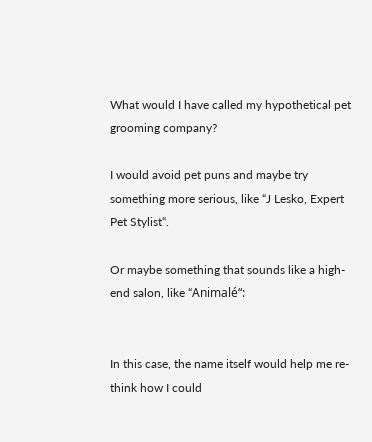What would I have called my hypothetical pet grooming company?

I would avoid pet puns and maybe try something more serious, like “J Lesko, Expert Pet Stylist“.

Or maybe something that sounds like a high-end salon, like “Animalé“:


In this case, the name itself would help me re-think how I could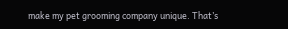make my pet grooming company unique. That’s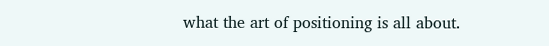what the art of positioning is all about.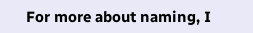For more about naming, I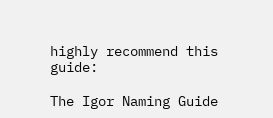highly recommend this guide:

The Igor Naming Guide